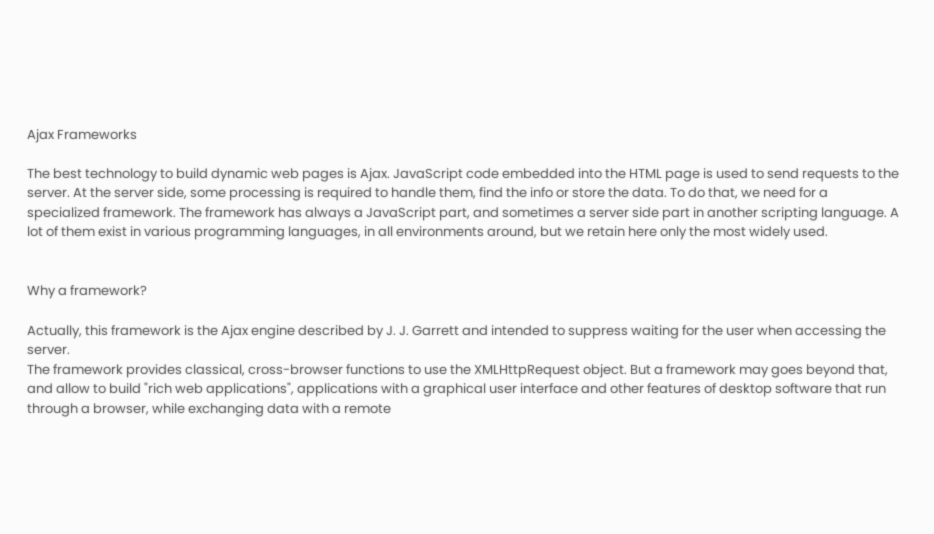Ajax Frameworks

The best technology to build dynamic web pages is Ajax. JavaScript code embedded into the HTML page is used to send requests to the server. At the server side, some processing is required to handle them, find the info or store the data. To do that, we need for a specialized framework. The framework has always a JavaScript part, and sometimes a server side part in another scripting language. A lot of them exist in various programming languages, in all environments around, but we retain here only the most widely used.


Why a framework?

Actually, this framework is the Ajax engine described by J. J. Garrett and intended to suppress waiting for the user when accessing the server.
The framework provides classical, cross-browser functions to use the XMLHttpRequest object. But a framework may goes beyond that, and allow to build "rich web applications", applications with a graphical user interface and other features of desktop software that run through a browser, while exchanging data with a remote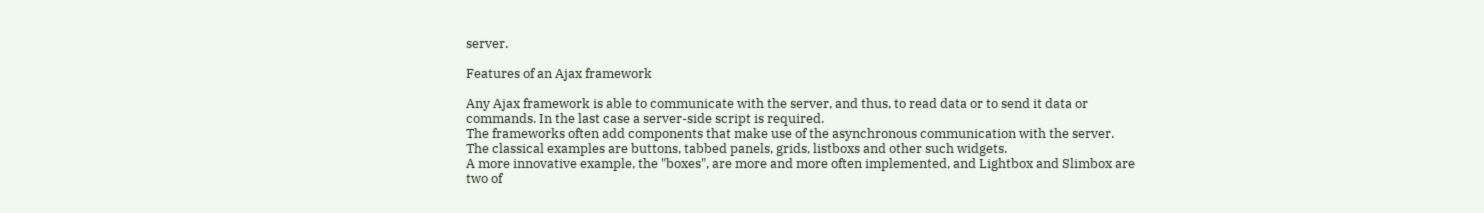server.

Features of an Ajax framework

Any Ajax framework is able to communicate with the server, and thus, to read data or to send it data or commands. In the last case a server-side script is required.
The frameworks often add components that make use of the asynchronous communication with the server.
The classical examples are buttons, tabbed panels, grids, listboxs and other such widgets.
A more innovative example, the "boxes", are more and more often implemented, and Lightbox and Slimbox are two of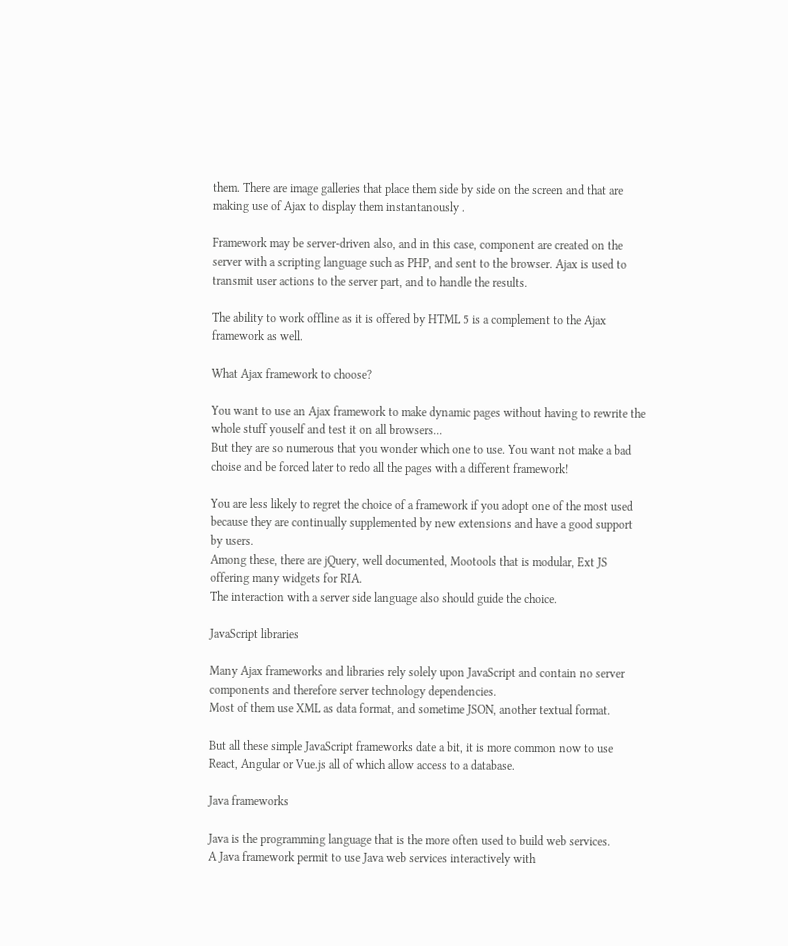them. There are image galleries that place them side by side on the screen and that are making use of Ajax to display them instantanously .

Framework may be server-driven also, and in this case, component are created on the server with a scripting language such as PHP, and sent to the browser. Ajax is used to transmit user actions to the server part, and to handle the results.

The ability to work offline as it is offered by HTML 5 is a complement to the Ajax framework as well.

What Ajax framework to choose?

You want to use an Ajax framework to make dynamic pages without having to rewrite the whole stuff youself and test it on all browsers...
But they are so numerous that you wonder which one to use. You want not make a bad choise and be forced later to redo all the pages with a different framework!

You are less likely to regret the choice of a framework if you adopt one of the most used because they are continually supplemented by new extensions and have a good support by users.
Among these, there are jQuery, well documented, Mootools that is modular, Ext JS offering many widgets for RIA.
The interaction with a server side language also should guide the choice.

JavaScript libraries

Many Ajax frameworks and libraries rely solely upon JavaScript and contain no server components and therefore server technology dependencies.
Most of them use XML as data format, and sometime JSON, another textual format.

But all these simple JavaScript frameworks date a bit, it is more common now to use React, Angular or Vue.js all of which allow access to a database.

Java frameworks

Java is the programming language that is the more often used to build web services.
A Java framework permit to use Java web services interactively with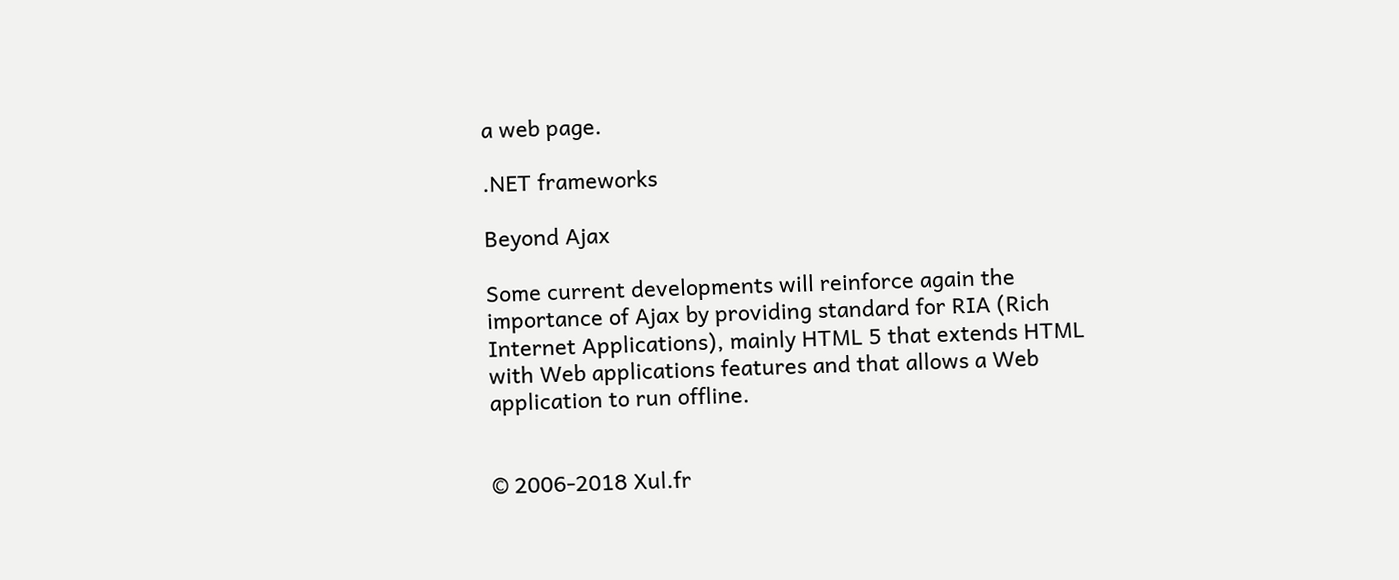a web page.

.NET frameworks

Beyond Ajax

Some current developments will reinforce again the importance of Ajax by providing standard for RIA (Rich Internet Applications), mainly HTML 5 that extends HTML with Web applications features and that allows a Web application to run offline.


© 2006-2018 Xul.fr